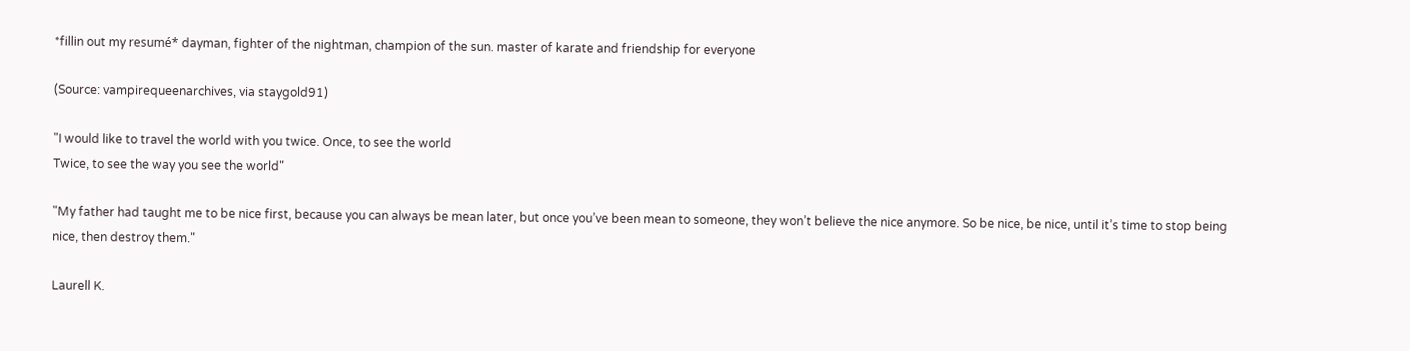*fillin out my resumé* dayman, fighter of the nightman, champion of the sun. master of karate and friendship for everyone

(Source: vampirequeenarchives, via staygold91)

"I would like to travel the world with you twice. Once, to see the world
Twice, to see the way you see the world"

"My father had taught me to be nice first, because you can always be mean later, but once you’ve been mean to someone, they won’t believe the nice anymore. So be nice, be nice, until it’s time to stop being nice, then destroy them."

Laurell K.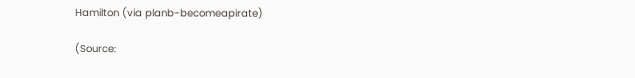Hamilton (via planb-becomeapirate)

(Source: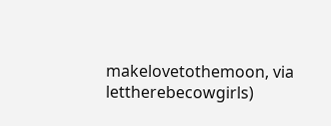makelovetothemoon, via lettherebecowgirls)